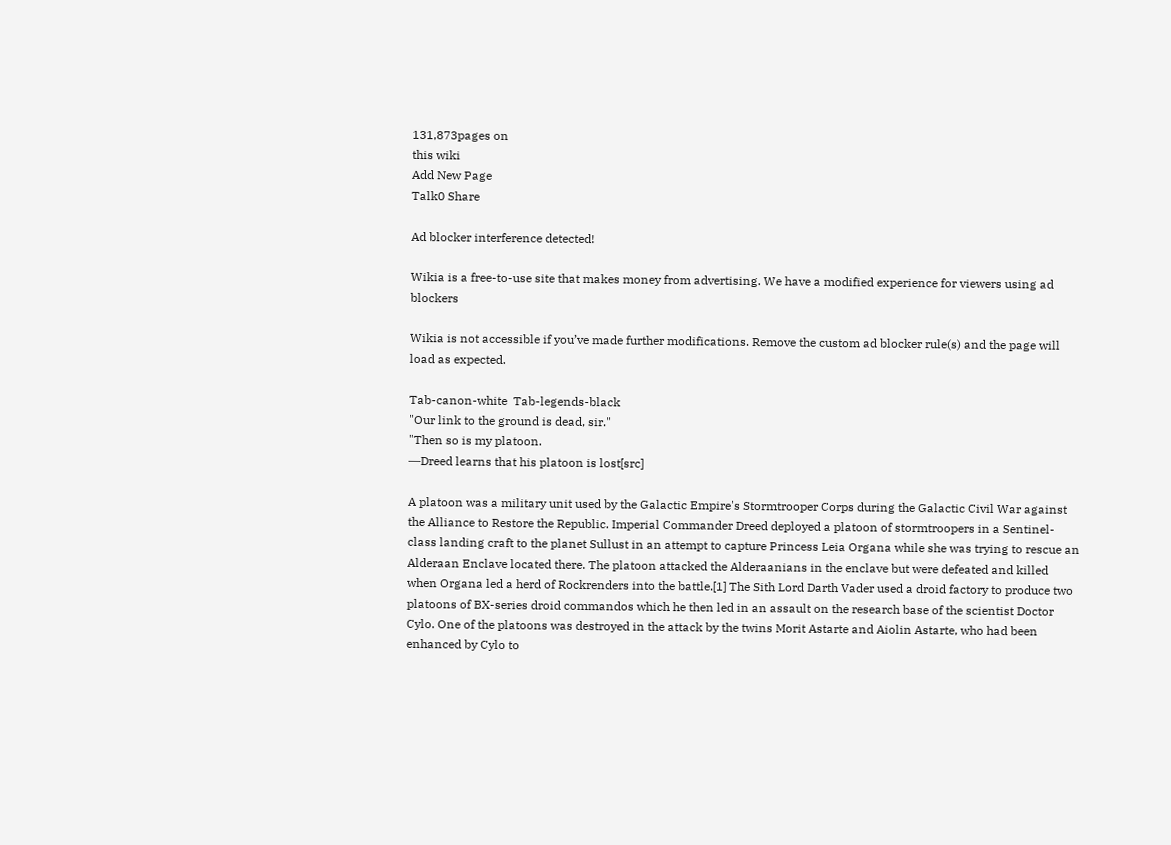131,873pages on
this wiki
Add New Page
Talk0 Share

Ad blocker interference detected!

Wikia is a free-to-use site that makes money from advertising. We have a modified experience for viewers using ad blockers

Wikia is not accessible if you’ve made further modifications. Remove the custom ad blocker rule(s) and the page will load as expected.

Tab-canon-white  Tab-legends-black
"Our link to the ground is dead, sir."
"Then so is my platoon.
―Dreed learns that his platoon is lost[src]

A platoon was a military unit used by the Galactic Empire's Stormtrooper Corps during the Galactic Civil War against the Alliance to Restore the Republic. Imperial Commander Dreed deployed a platoon of stormtroopers in a Sentinel-class landing craft to the planet Sullust in an attempt to capture Princess Leia Organa while she was trying to rescue an Alderaan Enclave located there. The platoon attacked the Alderaanians in the enclave but were defeated and killed when Organa led a herd of Rockrenders into the battle.[1] The Sith Lord Darth Vader used a droid factory to produce two platoons of BX-series droid commandos which he then led in an assault on the research base of the scientist Doctor Cylo. One of the platoons was destroyed in the attack by the twins Morit Astarte and Aiolin Astarte, who had been enhanced by Cylo to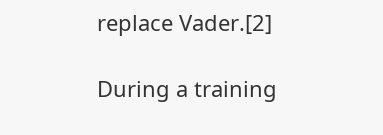replace Vader.[2]

During a training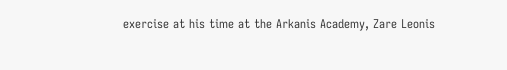exercise at his time at the Arkanis Academy, Zare Leonis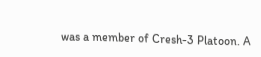was a member of Cresh-3 Platoon. A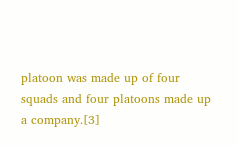platoon was made up of four squads and four platoons made up a company.[3]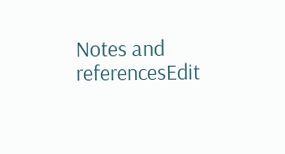Notes and referencesEdit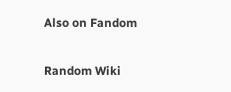Also on Fandom

Random Wiki